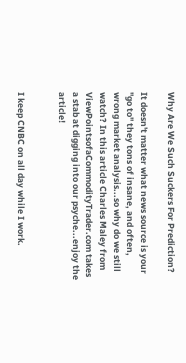Why Are We Such Suckers For Prediction?

It doesn't matter what news source is your "go to" they tons of insane, and often, wrong market analysis...so why do we still watch? In this article Charles Maley from ViewPointsofaCommodityTrader.com takes a stab at digging into our psyche...enjoy the article!


I keep CNBC on all day while I work.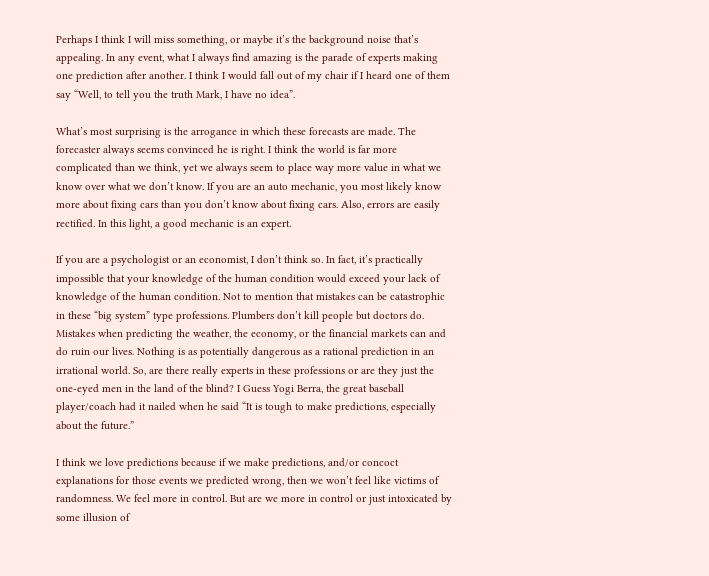Perhaps I think I will miss something, or maybe it’s the background noise that’s appealing. In any event, what I always find amazing is the parade of experts making one prediction after another. I think I would fall out of my chair if I heard one of them say “Well, to tell you the truth Mark, I have no idea”.

What’s most surprising is the arrogance in which these forecasts are made. The forecaster always seems convinced he is right. I think the world is far more complicated than we think, yet we always seem to place way more value in what we know over what we don’t know. If you are an auto mechanic, you most likely know more about fixing cars than you don’t know about fixing cars. Also, errors are easily rectified. In this light, a good mechanic is an expert.

If you are a psychologist or an economist, I don’t think so. In fact, it’s practically impossible that your knowledge of the human condition would exceed your lack of knowledge of the human condition. Not to mention that mistakes can be catastrophic in these “big system” type professions. Plumbers don’t kill people but doctors do. Mistakes when predicting the weather, the economy, or the financial markets can and do ruin our lives. Nothing is as potentially dangerous as a rational prediction in an irrational world. So, are there really experts in these professions or are they just the one-eyed men in the land of the blind? I Guess Yogi Berra, the great baseball player/coach had it nailed when he said “It is tough to make predictions, especially about the future.”

I think we love predictions because if we make predictions, and/or concoct explanations for those events we predicted wrong, then we won’t feel like victims of randomness. We feel more in control. But are we more in control or just intoxicated by some illusion of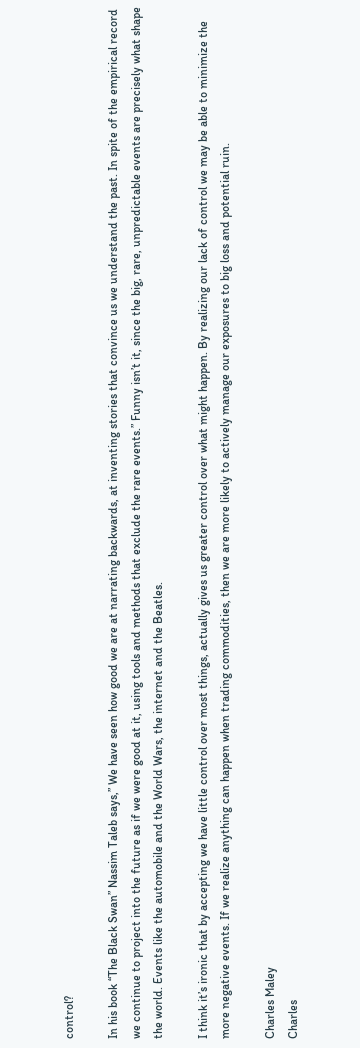control?

In his book “The Black Swan” Nassim Taleb says,” We have seen how good we are at narrating backwards, at inventing stories that convince us we understand the past. In spite of the empirical record we continue to project into the future as if we were good at it, using tools and methods that exclude the rare events.” Funny isn’t it, since the big, rare, unpredictable events are precisely what shape the world. Events like the automobile and the World Wars, the internet and the Beatles.

I think it’s ironic that by accepting we have little control over most things, actually gives us greater control over what might happen. By realizing our lack of control we may be able to minimize the more negative events. If we realize anything can happen when trading commodities, then we are more likely to actively manage our exposures to big loss and potential ruin.

Charles Maley
Charles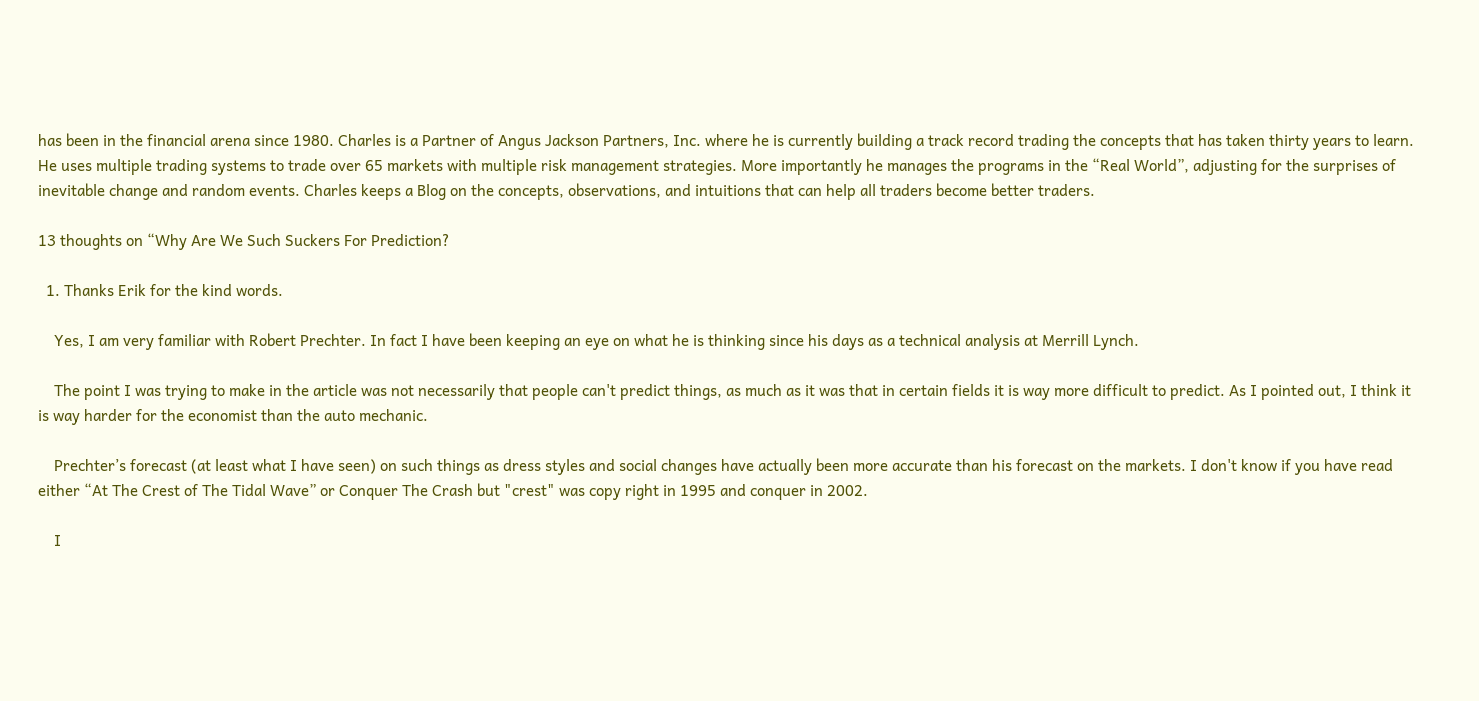has been in the financial arena since 1980. Charles is a Partner of Angus Jackson Partners, Inc. where he is currently building a track record trading the concepts that has taken thirty years to learn. He uses multiple trading systems to trade over 65 markets with multiple risk management strategies. More importantly he manages the programs in the “Real World”, adjusting for the surprises of inevitable change and random events. Charles keeps a Blog on the concepts, observations, and intuitions that can help all traders become better traders.

13 thoughts on “Why Are We Such Suckers For Prediction?

  1. Thanks Erik for the kind words.

    Yes, I am very familiar with Robert Prechter. In fact I have been keeping an eye on what he is thinking since his days as a technical analysis at Merrill Lynch.

    The point I was trying to make in the article was not necessarily that people can't predict things, as much as it was that in certain fields it is way more difficult to predict. As I pointed out, I think it is way harder for the economist than the auto mechanic.

    Prechter’s forecast (at least what I have seen) on such things as dress styles and social changes have actually been more accurate than his forecast on the markets. I don't know if you have read either “At The Crest of The Tidal Wave” or Conquer The Crash but "crest" was copy right in 1995 and conquer in 2002.

    I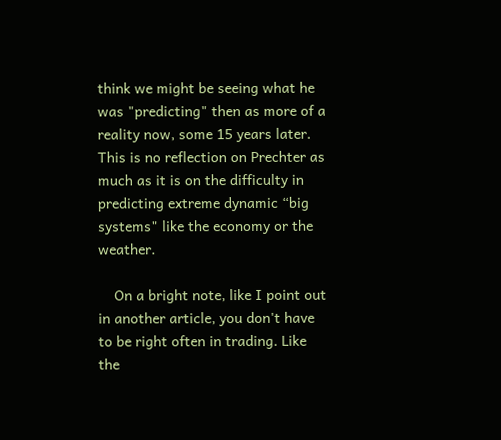think we might be seeing what he was "predicting" then as more of a reality now, some 15 years later. This is no reflection on Prechter as much as it is on the difficulty in predicting extreme dynamic “big systems" like the economy or the weather.

    On a bright note, like I point out in another article, you don't have to be right often in trading. Like the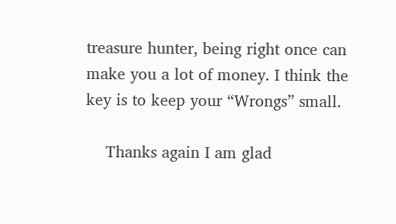treasure hunter, being right once can make you a lot of money. I think the key is to keep your “Wrongs” small.

    Thanks again I am glad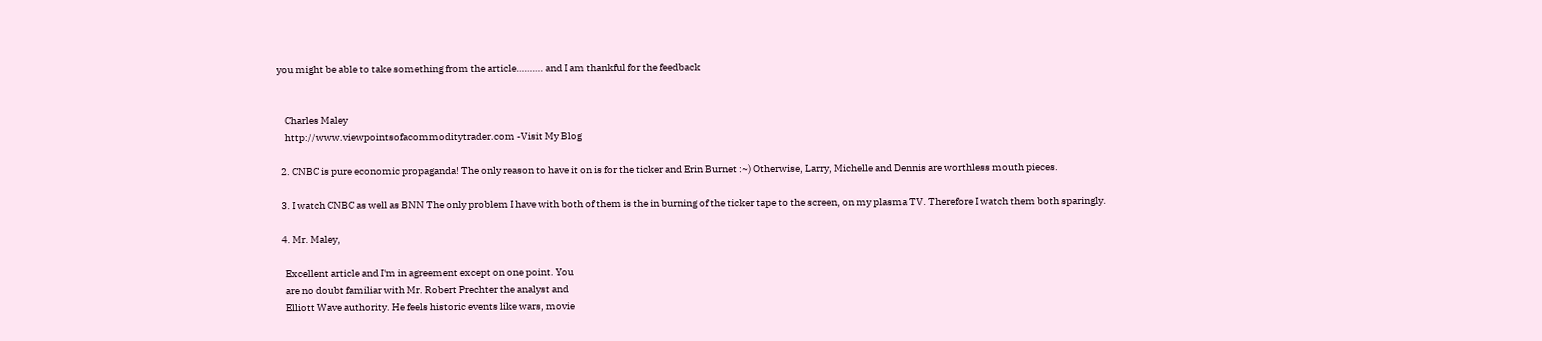you might be able to take something from the article………. and I am thankful for the feedback


    Charles Maley
    http://www.viewpointsofacommoditytrader.com -Visit My Blog

  2. CNBC is pure economic propaganda! The only reason to have it on is for the ticker and Erin Burnet :~) Otherwise, Larry, Michelle and Dennis are worthless mouth pieces.

  3. I watch CNBC as well as BNN The only problem I have with both of them is the in burning of the ticker tape to the screen, on my plasma TV. Therefore I watch them both sparingly.

  4. Mr. Maley,

    Excellent article and I'm in agreement except on one point. You
    are no doubt familiar with Mr. Robert Prechter the analyst and
    Elliott Wave authority. He feels historic events like wars, movie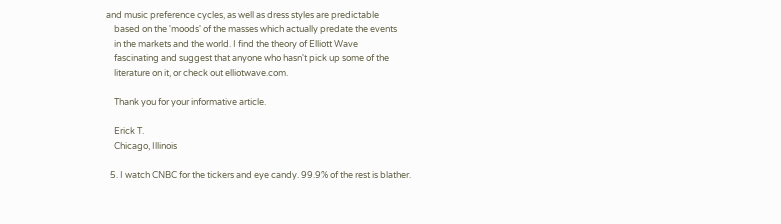and music preference cycles, as well as dress styles are predictable
    based on the 'moods' of the masses which actually predate the events
    in the markets and the world. I find the theory of Elliott Wave
    fascinating and suggest that anyone who hasn't pick up some of the
    literature on it, or check out elliotwave.com.

    Thank you for your informative article.

    Erick T.
    Chicago, Illinois

  5. I watch CNBC for the tickers and eye candy. 99.9% of the rest is blather.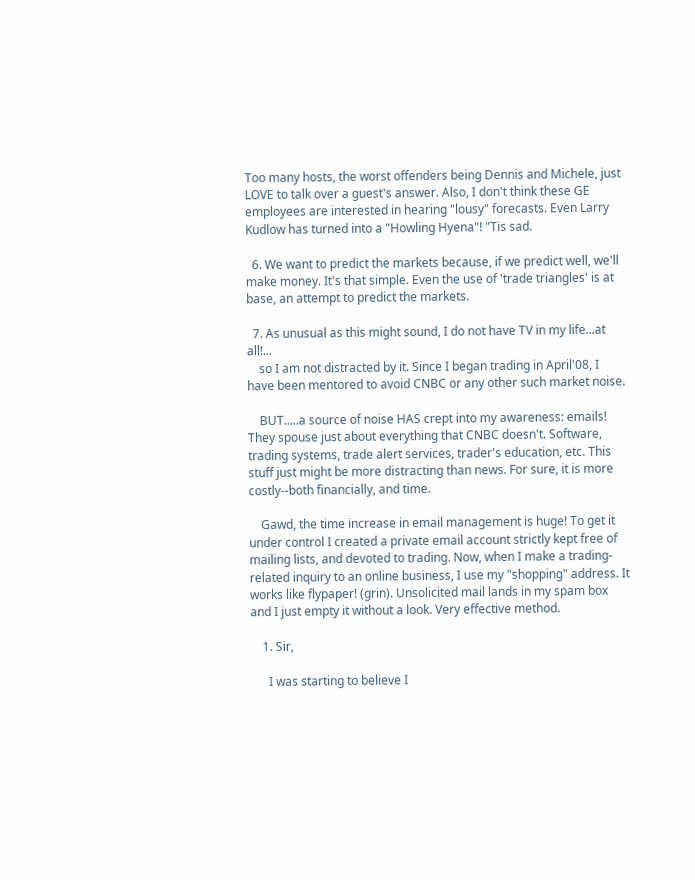Too many hosts, the worst offenders being Dennis and Michele, just LOVE to talk over a guest's answer. Also, I don't think these GE employees are interested in hearing "lousy" forecasts. Even Larry Kudlow has turned into a "Howling Hyena"! "Tis sad.

  6. We want to predict the markets because, if we predict well, we'll make money. It's that simple. Even the use of 'trade triangles' is at base, an attempt to predict the markets.

  7. As unusual as this might sound, I do not have TV in my life...at all!...
    so I am not distracted by it. Since I began trading in April'08, I have been mentored to avoid CNBC or any other such market noise.

    BUT.....a source of noise HAS crept into my awareness: emails! They spouse just about everything that CNBC doesn't. Software, trading systems, trade alert services, trader's education, etc. This stuff just might be more distracting than news. For sure, it is more costly--both financially, and time.

    Gawd, the time increase in email management is huge! To get it under control I created a private email account strictly kept free of mailing lists, and devoted to trading. Now, when I make a trading-related inquiry to an online business, I use my "shopping" address. It works like flypaper! (grin). Unsolicited mail lands in my spam box and I just empty it without a look. Very effective method.

    1. Sir,

      I was starting to believe I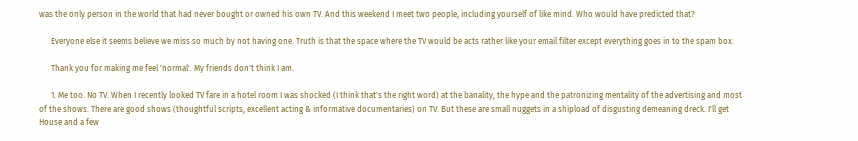was the only person in the world that had never bought or owned his own TV. And this weekend I meet two people, including yourself of like mind. Who would have predicted that?

      Everyone else it seems believe we miss so much by not having one. Truth is that the space where the TV would be acts rather like your email filter except everything goes in to the spam box.

      Thank you for making me feel 'normal'. My friends don't think I am.

      1. Me too. No TV. When I recently looked TV fare in a hotel room I was shocked (I think that's the right word) at the banality, the hype and the patronizing mentality of the advertising and most of the shows. There are good shows (thoughtful scripts, excellent acting & informative documentaries) on TV. But these are small nuggets in a shipload of disgusting demeaning dreck. I'll get House and a few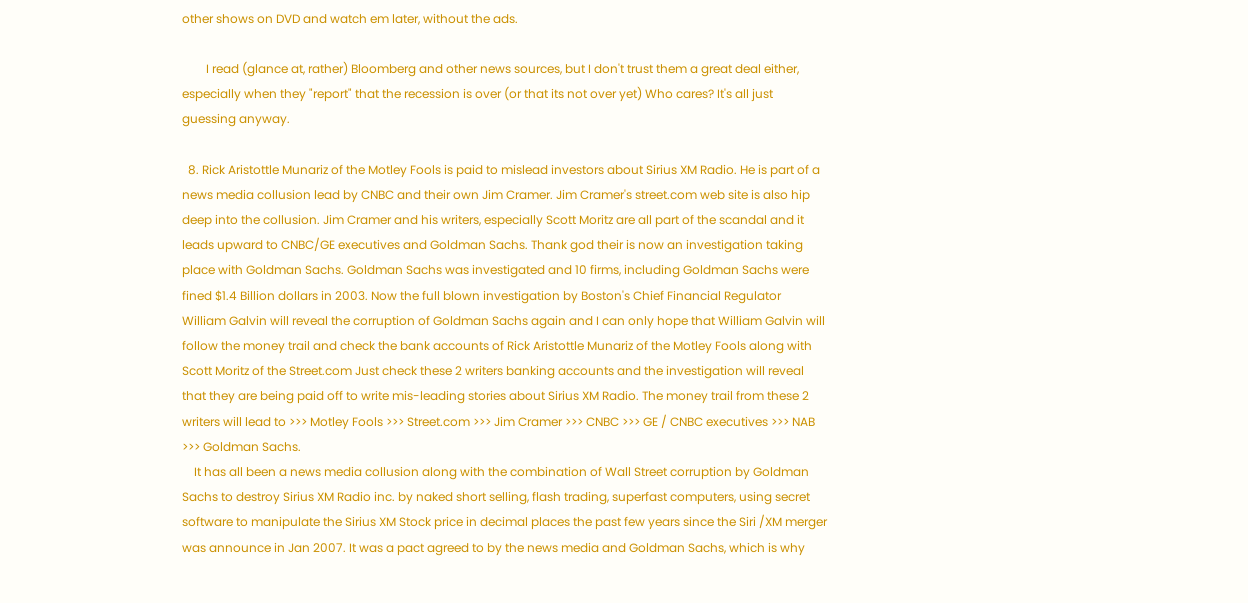other shows on DVD and watch em later, without the ads.

        I read (glance at, rather) Bloomberg and other news sources, but I don't trust them a great deal either, especially when they "report" that the recession is over (or that its not over yet) Who cares? It's all just guessing anyway.

  8. Rick Aristottle Munariz of the Motley Fools is paid to mislead investors about Sirius XM Radio. He is part of a news media collusion lead by CNBC and their own Jim Cramer. Jim Cramer's street.com web site is also hip deep into the collusion. Jim Cramer and his writers, especially Scott Moritz are all part of the scandal and it leads upward to CNBC/GE executives and Goldman Sachs. Thank god their is now an investigation taking place with Goldman Sachs. Goldman Sachs was investigated and 10 firms, including Goldman Sachs were fined $1.4 Billion dollars in 2003. Now the full blown investigation by Boston's Chief Financial Regulator William Galvin will reveal the corruption of Goldman Sachs again and I can only hope that William Galvin will follow the money trail and check the bank accounts of Rick Aristottle Munariz of the Motley Fools along with Scott Moritz of the Street.com Just check these 2 writers banking accounts and the investigation will reveal that they are being paid off to write mis-leading stories about Sirius XM Radio. The money trail from these 2 writers will lead to >>> Motley Fools >>> Street.com >>> Jim Cramer >>> CNBC >>> GE / CNBC executives >>> NAB >>> Goldman Sachs.
    It has all been a news media collusion along with the combination of Wall Street corruption by Goldman Sachs to destroy Sirius XM Radio inc. by naked short selling, flash trading, superfast computers, using secret software to manipulate the Sirius XM Stock price in decimal places the past few years since the Siri /XM merger was announce in Jan 2007. It was a pact agreed to by the news media and Goldman Sachs, which is why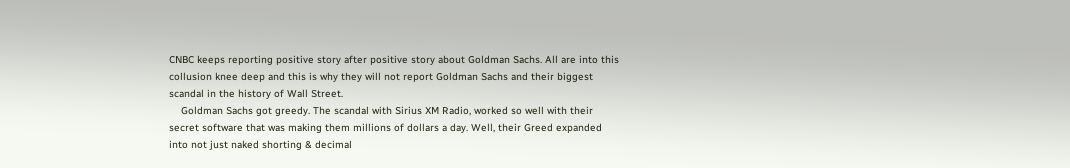CNBC keeps reporting positive story after positive story about Goldman Sachs. All are into this collusion knee deep and this is why they will not report Goldman Sachs and their biggest scandal in the history of Wall Street.
    Goldman Sachs got greedy. The scandal with Sirius XM Radio, worked so well with their secret software that was making them millions of dollars a day. Well, their Greed expanded into not just naked shorting & decimal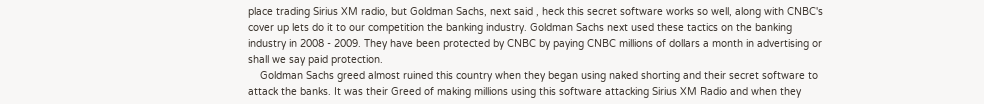place trading Sirius XM radio, but Goldman Sachs, next said , heck this secret software works so well, along with CNBC's cover up lets do it to our competition the banking industry. Goldman Sachs next used these tactics on the banking industry in 2008 - 2009. They have been protected by CNBC by paying CNBC millions of dollars a month in advertising or shall we say paid protection.
    Goldman Sachs greed almost ruined this country when they began using naked shorting and their secret software to attack the banks. It was their Greed of making millions using this software attacking Sirius XM Radio and when they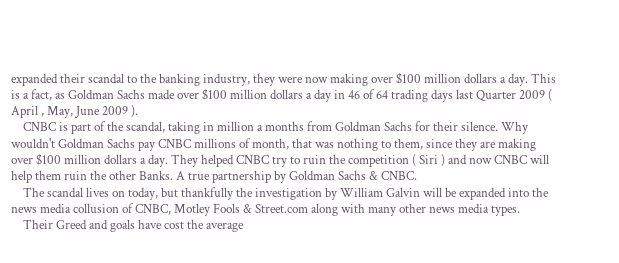expanded their scandal to the banking industry, they were now making over $100 million dollars a day. This is a fact, as Goldman Sachs made over $100 million dollars a day in 46 of 64 trading days last Quarter 2009 ( April , May, June 2009 ).
    CNBC is part of the scandal, taking in million a months from Goldman Sachs for their silence. Why wouldn't Goldman Sachs pay CNBC millions of month, that was nothing to them, since they are making over $100 million dollars a day. They helped CNBC try to ruin the competition ( Siri ) and now CNBC will help them ruin the other Banks. A true partnership by Goldman Sachs & CNBC.
    The scandal lives on today, but thankfully the investigation by William Galvin will be expanded into the news media collusion of CNBC, Motley Fools & Street.com along with many other news media types.
    Their Greed and goals have cost the average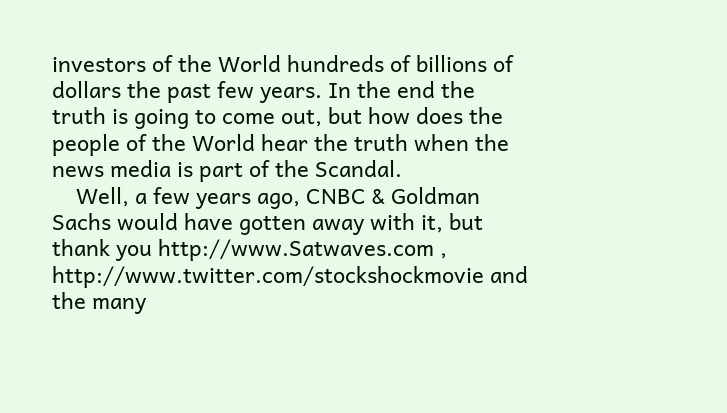investors of the World hundreds of billions of dollars the past few years. In the end the truth is going to come out, but how does the people of the World hear the truth when the news media is part of the Scandal.
    Well, a few years ago, CNBC & Goldman Sachs would have gotten away with it, but thank you http://www.Satwaves.com , http://www.twitter.com/stockshockmovie and the many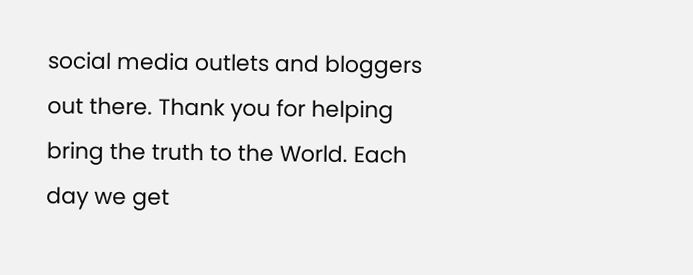social media outlets and bloggers out there. Thank you for helping bring the truth to the World. Each day we get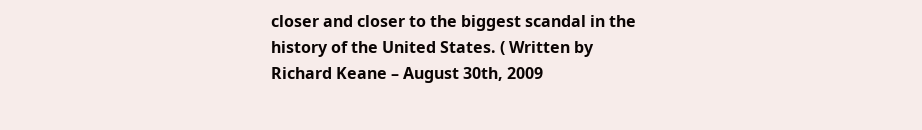closer and closer to the biggest scandal in the history of the United States. ( Written by Richard Keane – August 30th, 2009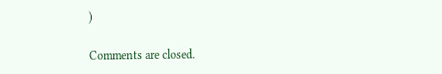)

Comments are closed.